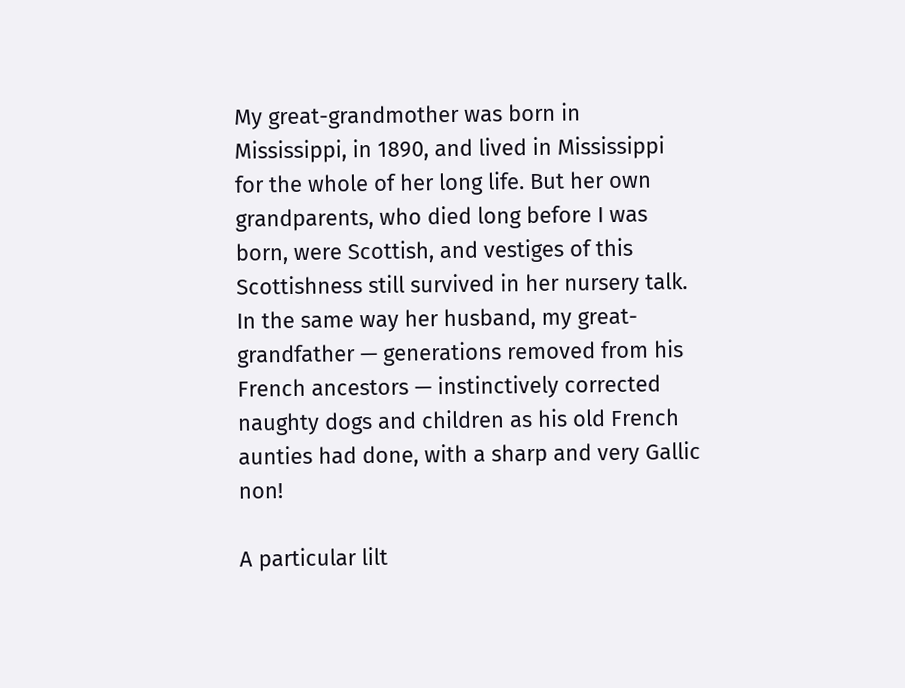My great-grandmother was born in Mississippi, in 1890, and lived in Mississippi for the whole of her long life. But her own grandparents, who died long before I was born, were Scottish, and vestiges of this Scottishness still survived in her nursery talk. In the same way her husband, my great-grandfather — generations removed from his French ancestors — instinctively corrected naughty dogs and children as his old French aunties had done, with a sharp and very Gallic non!

A particular lilt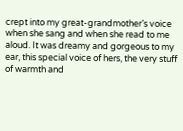crept into my great-grandmother’s voice when she sang and when she read to me aloud. It was dreamy and gorgeous to my ear, this special voice of hers, the very stuff of warmth and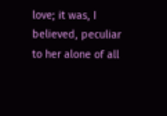love; it was, I believed, peculiar to her alone of all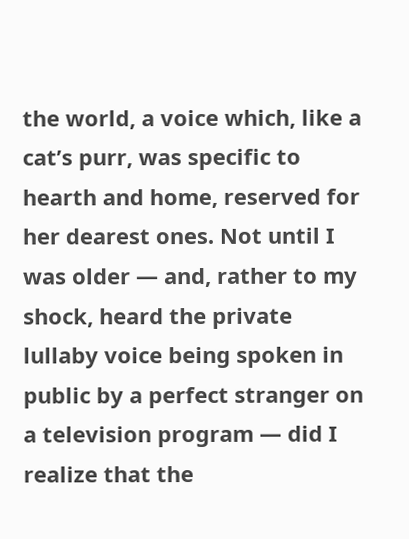the world, a voice which, like a cat’s purr, was specific to hearth and home, reserved for her dearest ones. Not until I was older — and, rather to my shock, heard the private lullaby voice being spoken in public by a perfect stranger on a television program — did I realize that the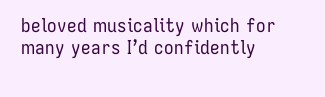beloved musicality which for many years I’d confidently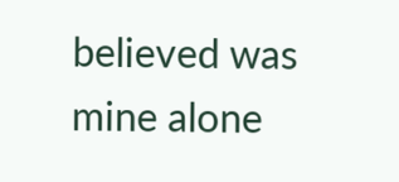believed was mine alone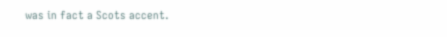was in fact a Scots accent.